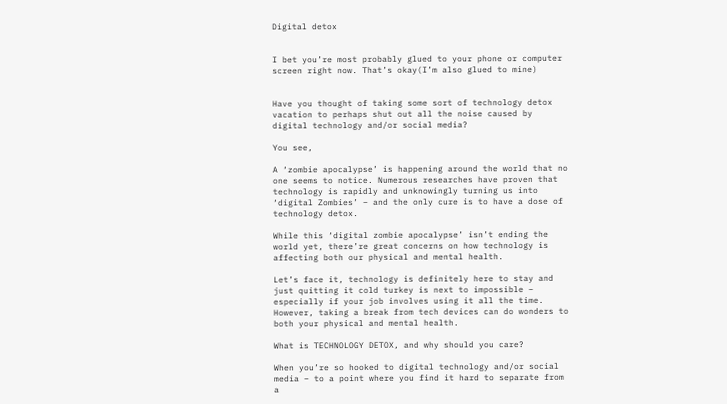Digital detox


I bet you’re most probably glued to your phone or computer screen right now. That’s okay(I’m also glued to mine)


Have you thought of taking some sort of technology detox vacation to perhaps shut out all the noise caused by digital technology and/or social media?

You see,

A ‘zombie apocalypse’ is happening around the world that no one seems to notice. Numerous researches have proven that technology is rapidly and unknowingly turning us into ‘digital Zombies’ – and the only cure is to have a dose of technology detox.

While this ‘digital zombie apocalypse’ isn’t ending the world yet, there’re great concerns on how technology is affecting both our physical and mental health.

Let’s face it, technology is definitely here to stay and just quitting it cold turkey is next to impossible – especially if your job involves using it all the time. However, taking a break from tech devices can do wonders to both your physical and mental health.

What is TECHNOLOGY DETOX, and why should you care?

When you’re so hooked to digital technology and/or social media – to a point where you find it hard to separate from a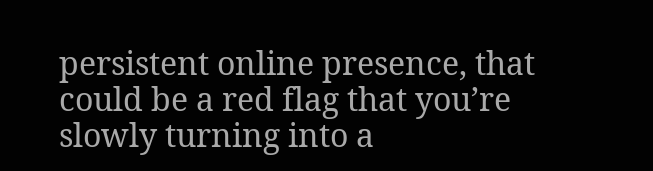persistent online presence, that could be a red flag that you’re slowly turning into a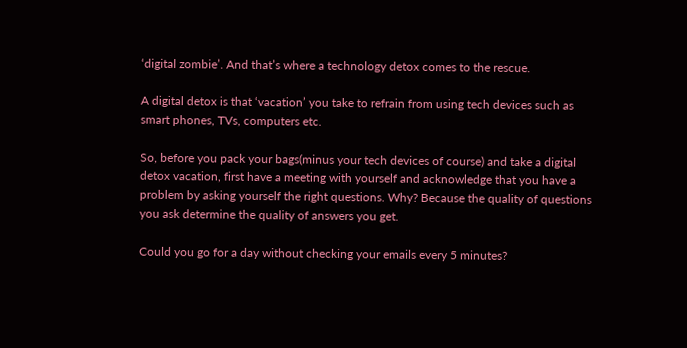‘digital zombie’. And that’s where a technology detox comes to the rescue.

A digital detox is that ‘vacation’ you take to refrain from using tech devices such as smart phones, TVs, computers etc.

So, before you pack your bags(minus your tech devices of course) and take a digital detox vacation, first have a meeting with yourself and acknowledge that you have a problem by asking yourself the right questions. Why? Because the quality of questions you ask determine the quality of answers you get.

Could you go for a day without checking your emails every 5 minutes?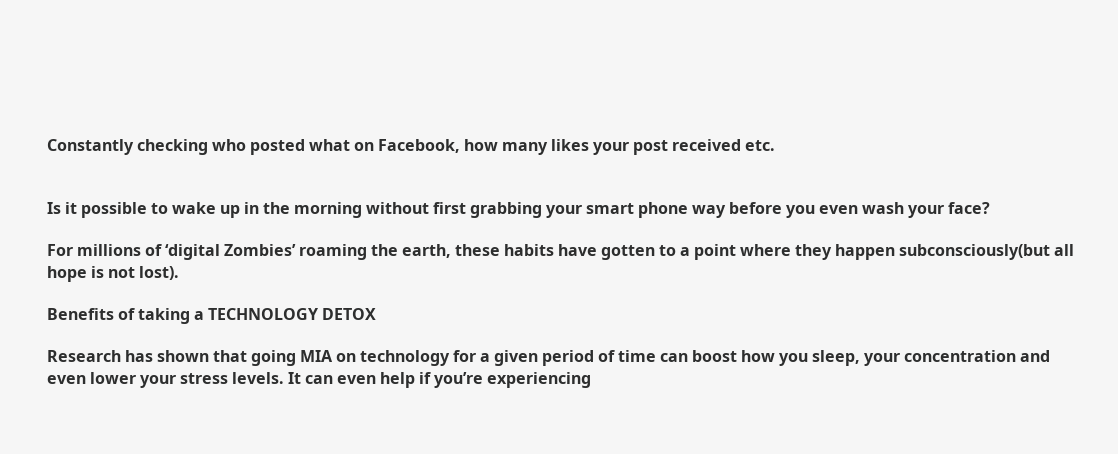Constantly checking who posted what on Facebook, how many likes your post received etc.


Is it possible to wake up in the morning without first grabbing your smart phone way before you even wash your face?

For millions of ‘digital Zombies’ roaming the earth, these habits have gotten to a point where they happen subconsciously(but all hope is not lost).

Benefits of taking a TECHNOLOGY DETOX

Research has shown that going MIA on technology for a given period of time can boost how you sleep, your concentration and even lower your stress levels. It can even help if you’re experiencing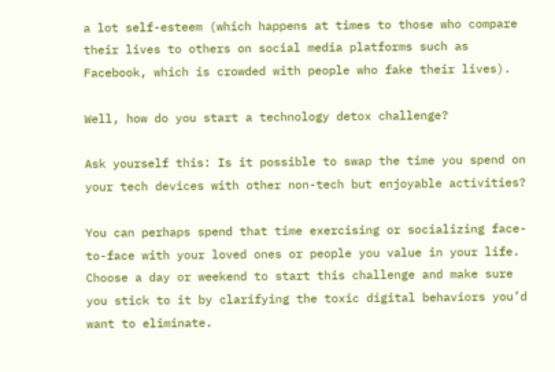a lot self-esteem (which happens at times to those who compare their lives to others on social media platforms such as Facebook, which is crowded with people who fake their lives).

Well, how do you start a technology detox challenge?

Ask yourself this: Is it possible to swap the time you spend on your tech devices with other non-tech but enjoyable activities?

You can perhaps spend that time exercising or socializing face-to-face with your loved ones or people you value in your life. Choose a day or weekend to start this challenge and make sure you stick to it by clarifying the toxic digital behaviors you’d want to eliminate.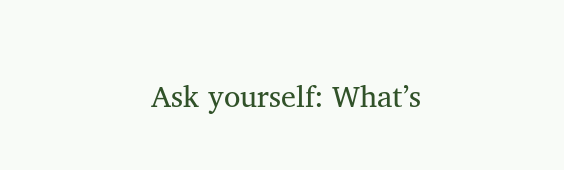Ask yourself: What’s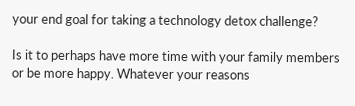your end goal for taking a technology detox challenge?

Is it to perhaps have more time with your family members or be more happy. Whatever your reasons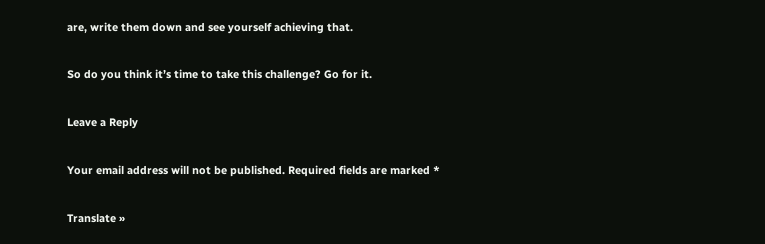are, write them down and see yourself achieving that.

So do you think it’s time to take this challenge? Go for it.

Leave a Reply

Your email address will not be published. Required fields are marked *

Translate »